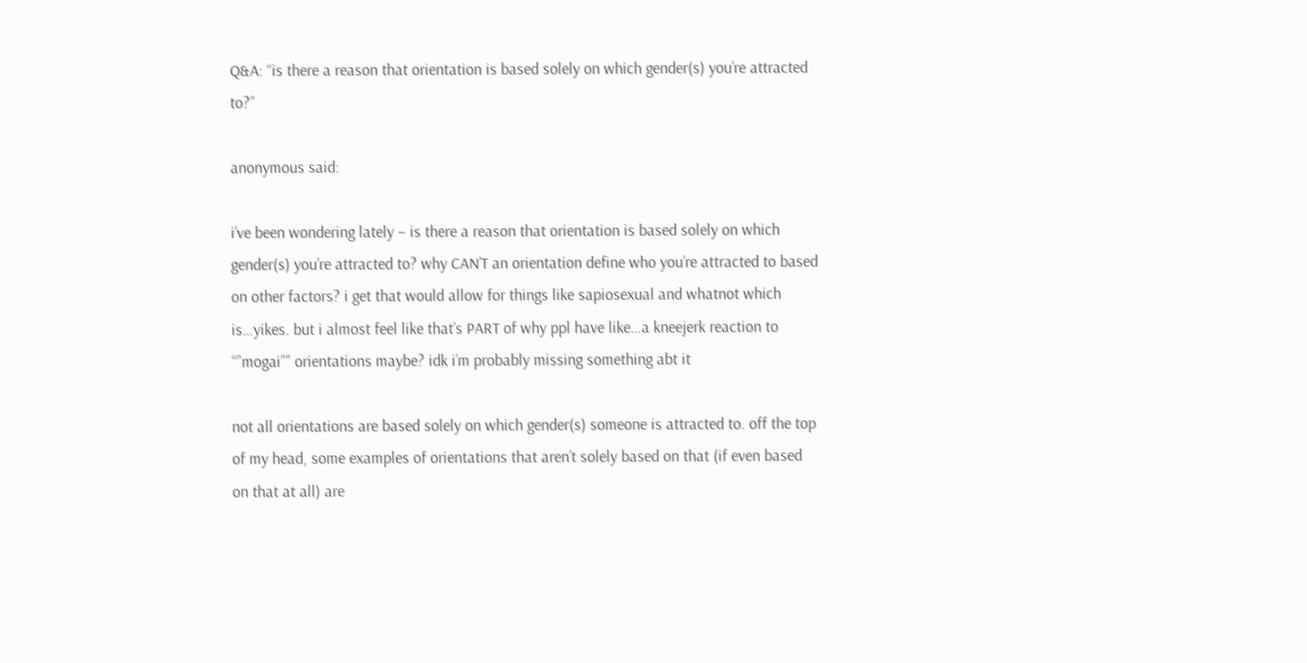Q&A: “is there a reason that orientation is based solely on which gender(s) you’re attracted to?”

anonymous said:

i’ve been wondering lately – is there a reason that orientation is based solely on which gender(s) you’re attracted to? why CAN’T an orientation define who you’re attracted to based on other factors? i get that would allow for things like sapiosexual and whatnot which is…yikes. but i almost feel like that’s PART of why ppl have like…a kneejerk reaction to “”mogai”” orientations maybe? idk i’m probably missing something abt it

not all orientations are based solely on which gender(s) someone is attracted to. off the top of my head, some examples of orientations that aren’t solely based on that (if even based on that at all) are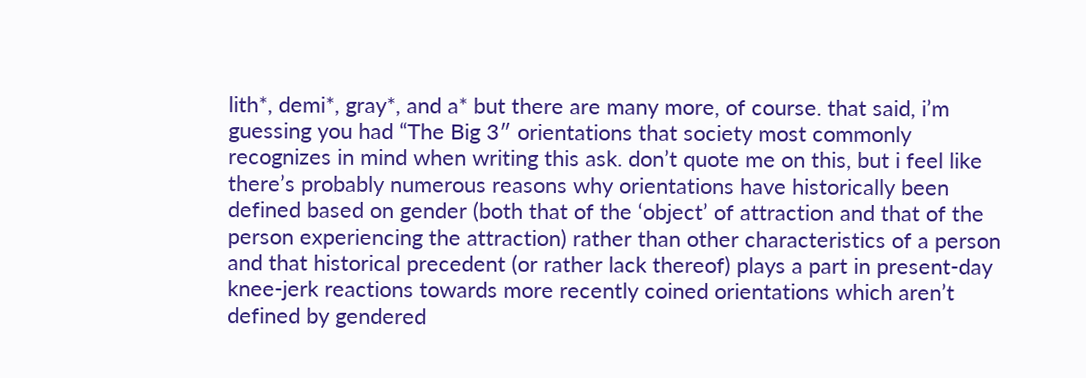lith*, demi*, gray*, and a* but there are many more, of course. that said, i’m guessing you had “The Big 3″ orientations that society most commonly recognizes in mind when writing this ask. don’t quote me on this, but i feel like there’s probably numerous reasons why orientations have historically been defined based on gender (both that of the ‘object’ of attraction and that of the person experiencing the attraction) rather than other characteristics of a person and that historical precedent (or rather lack thereof) plays a part in present-day knee-jerk reactions towards more recently coined orientations which aren’t defined by gendered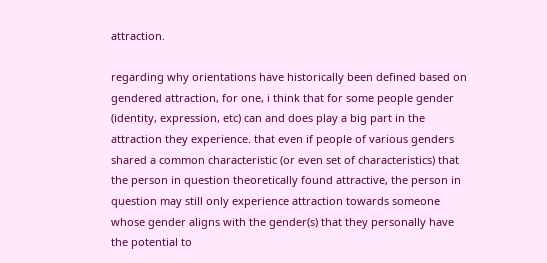attraction.

regarding why orientations have historically been defined based on gendered attraction, for one, i think that for some people gender (identity, expression, etc) can and does play a big part in the attraction they experience. that even if people of various genders shared a common characteristic (or even set of characteristics) that the person in question theoretically found attractive, the person in question may still only experience attraction towards someone whose gender aligns with the gender(s) that they personally have the potential to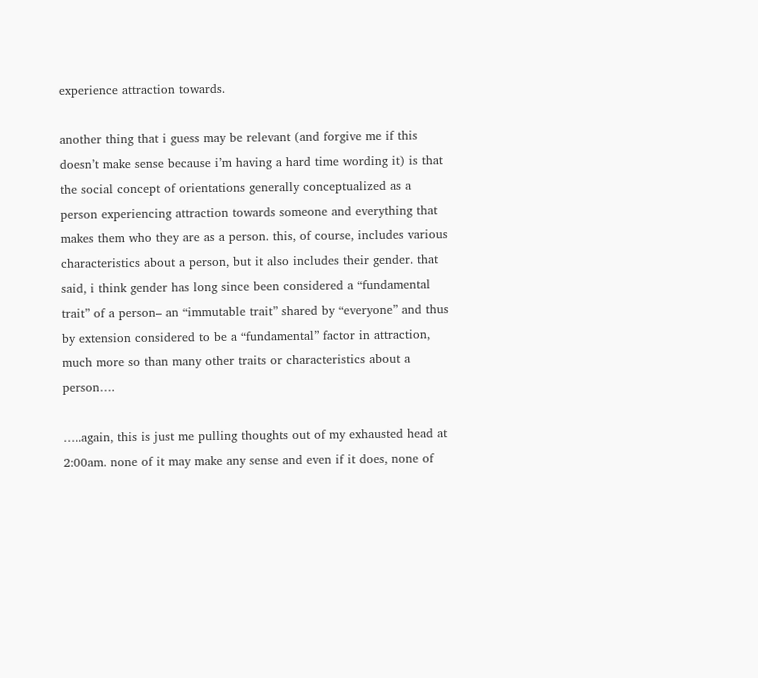experience attraction towards.

another thing that i guess may be relevant (and forgive me if this doesn’t make sense because i’m having a hard time wording it) is that the social concept of orientations generally conceptualized as a person experiencing attraction towards someone and everything that makes them who they are as a person. this, of course, includes various characteristics about a person, but it also includes their gender. that said, i think gender has long since been considered a “fundamental trait” of a person– an “immutable trait” shared by “everyone” and thus by extension considered to be a “fundamental” factor in attraction, much more so than many other traits or characteristics about a person….

…..again, this is just me pulling thoughts out of my exhausted head at 2:00am. none of it may make any sense and even if it does, none of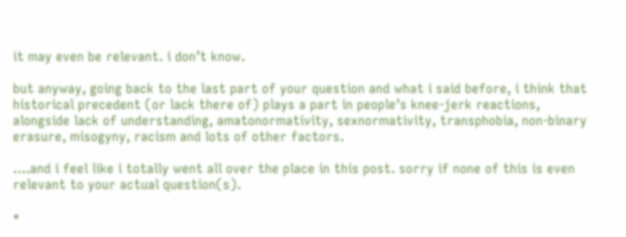it may even be relevant. i don’t know.

but anyway, going back to the last part of your question and what i said before, i think that historical precedent (or lack there of) plays a part in people’s knee-jerk reactions, alongside lack of understanding, amatonormativity, sexnormativity, transphobia, non-binary erasure, misogyny, racism and lots of other factors.

….and i feel like i totally went all over the place in this post. sorry if none of this is even relevant to your actual question(s).

*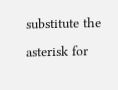substitute the asterisk for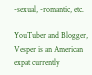-sexual, -romantic, etc.

YouTuber and Blogger, Vesper is an American expat currently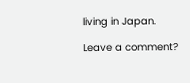living in Japan.

Leave a comment?